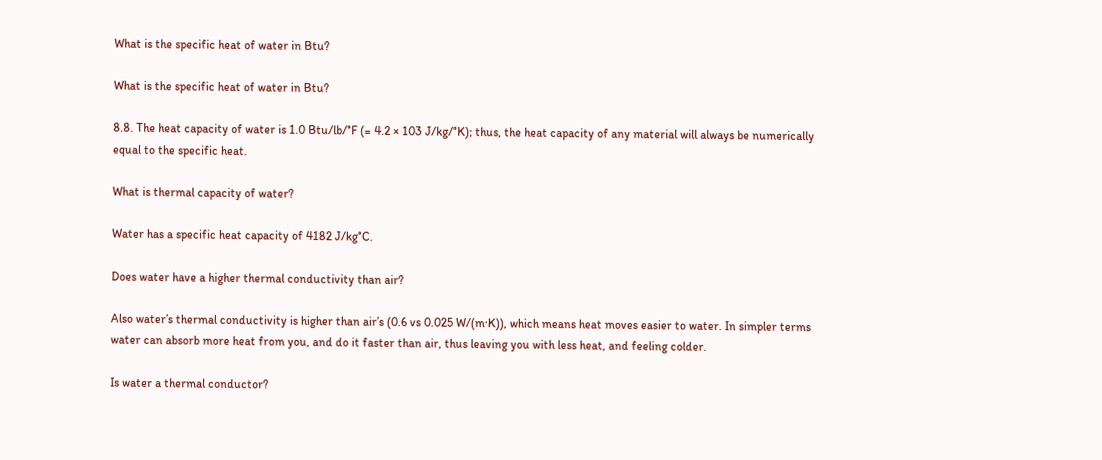What is the specific heat of water in Btu?

What is the specific heat of water in Btu?

8.8. The heat capacity of water is 1.0 Btu/lb/°F (= 4.2 × 103 J/kg/°K); thus, the heat capacity of any material will always be numerically equal to the specific heat.

What is thermal capacity of water?

Water has a specific heat capacity of 4182 J/kg°C.

Does water have a higher thermal conductivity than air?

Also water’s thermal conductivity is higher than air’s (0.6 vs 0.025 W/(m·K)), which means heat moves easier to water. In simpler terms water can absorb more heat from you, and do it faster than air, thus leaving you with less heat, and feeling colder.

Is water a thermal conductor?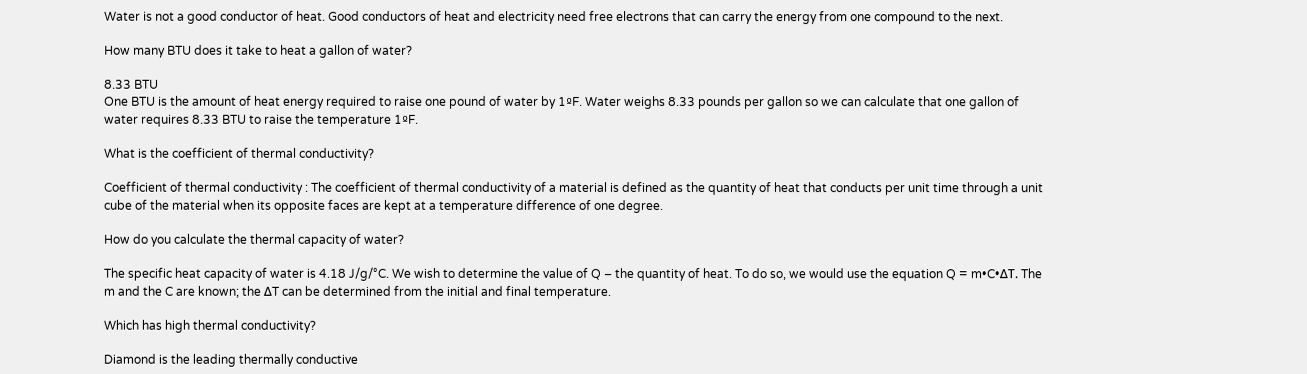Water is not a good conductor of heat. Good conductors of heat and electricity need free electrons that can carry the energy from one compound to the next.

How many BTU does it take to heat a gallon of water?

8.33 BTU
One BTU is the amount of heat energy required to raise one pound of water by 1ºF. Water weighs 8.33 pounds per gallon so we can calculate that one gallon of water requires 8.33 BTU to raise the temperature 1ºF.

What is the coefficient of thermal conductivity?

Coefficient of thermal conductivity : The coefficient of thermal conductivity of a material is defined as the quantity of heat that conducts per unit time through a unit cube of the material when its opposite faces are kept at a temperature difference of one degree.

How do you calculate the thermal capacity of water?

The specific heat capacity of water is 4.18 J/g/°C. We wish to determine the value of Q – the quantity of heat. To do so, we would use the equation Q = m•C•ΔT. The m and the C are known; the ΔT can be determined from the initial and final temperature.

Which has high thermal conductivity?

Diamond is the leading thermally conductive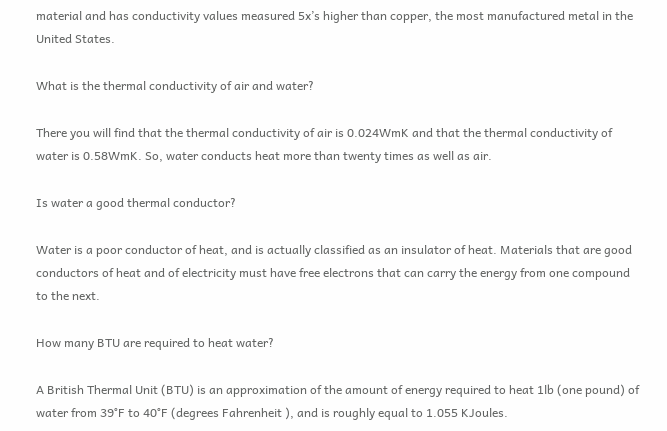material and has conductivity values measured 5x’s higher than copper, the most manufactured metal in the United States.

What is the thermal conductivity of air and water?

There you will find that the thermal conductivity of air is 0.024WmK and that the thermal conductivity of water is 0.58WmK. So, water conducts heat more than twenty times as well as air.

Is water a good thermal conductor?

Water is a poor conductor of heat, and is actually classified as an insulator of heat. Materials that are good conductors of heat and of electricity must have free electrons that can carry the energy from one compound to the next.

How many BTU are required to heat water?

A British Thermal Unit (BTU) is an approximation of the amount of energy required to heat 1lb (one pound) of water from 39°F to 40°F (degrees Fahrenheit ), and is roughly equal to 1.055 KJoules.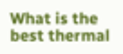What is the best thermal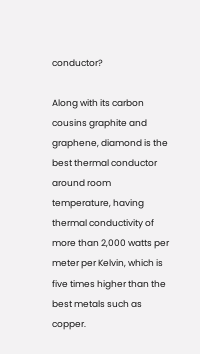conductor?

Along with its carbon cousins graphite and graphene, diamond is the best thermal conductor around room temperature, having thermal conductivity of more than 2,000 watts per meter per Kelvin, which is five times higher than the best metals such as copper.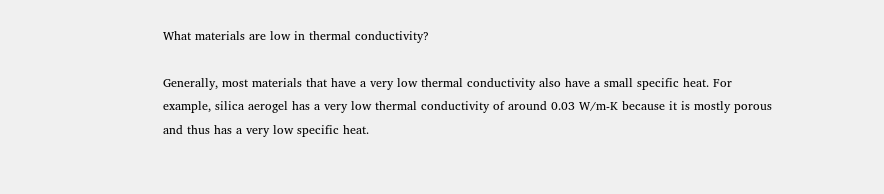What materials are low in thermal conductivity?

Generally, most materials that have a very low thermal conductivity also have a small specific heat. For example, silica aerogel has a very low thermal conductivity of around 0.03 W/m-K because it is mostly porous and thus has a very low specific heat.